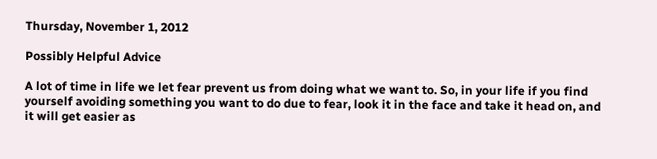Thursday, November 1, 2012

Possibly Helpful Advice

A lot of time in life we let fear prevent us from doing what we want to. So, in your life if you find yourself avoiding something you want to do due to fear, look it in the face and take it head on, and it will get easier as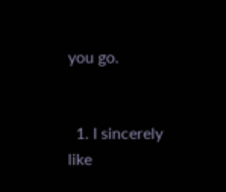you go.


  1. I sincerely like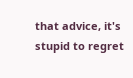that advice, it's stupid to regret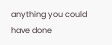anything you could have done